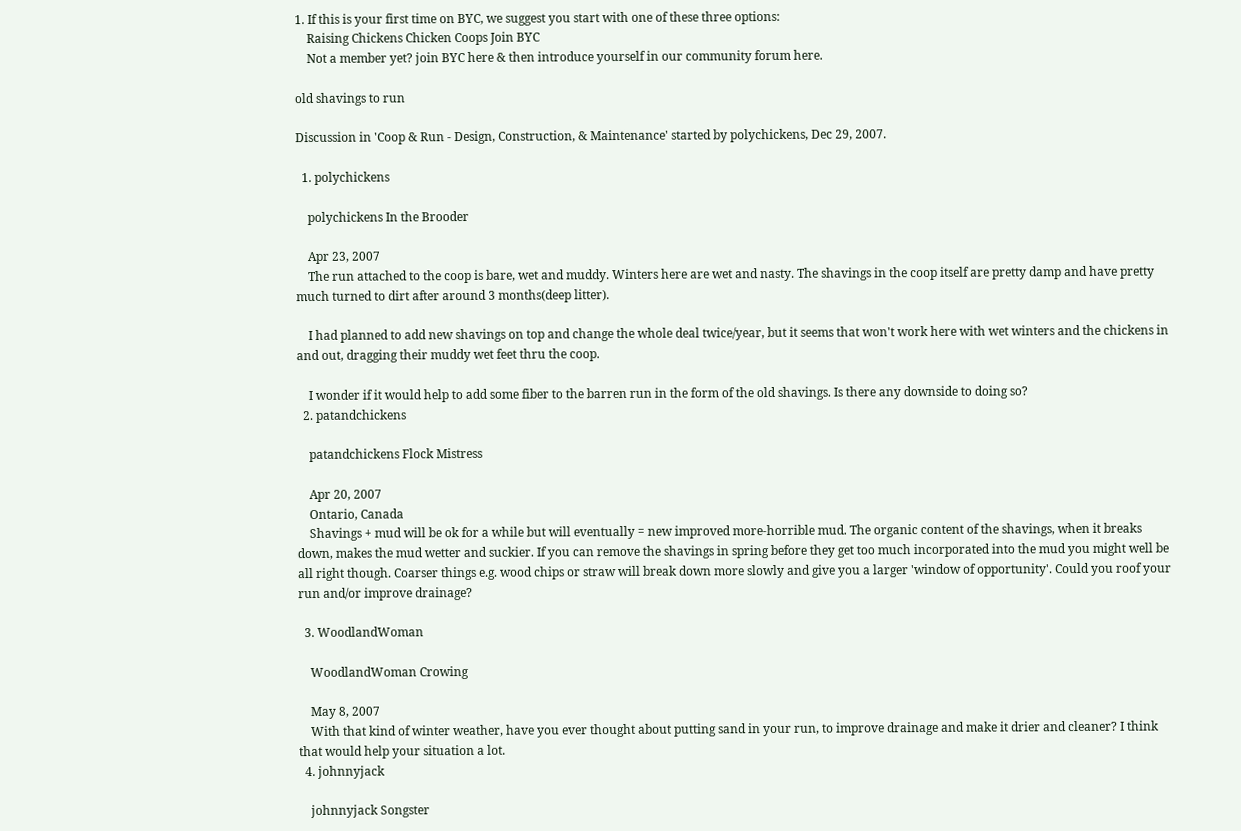1. If this is your first time on BYC, we suggest you start with one of these three options:
    Raising Chickens Chicken Coops Join BYC
    Not a member yet? join BYC here & then introduce yourself in our community forum here.

old shavings to run

Discussion in 'Coop & Run - Design, Construction, & Maintenance' started by polychickens, Dec 29, 2007.

  1. polychickens

    polychickens In the Brooder

    Apr 23, 2007
    The run attached to the coop is bare, wet and muddy. Winters here are wet and nasty. The shavings in the coop itself are pretty damp and have pretty much turned to dirt after around 3 months(deep litter).

    I had planned to add new shavings on top and change the whole deal twice/year, but it seems that won't work here with wet winters and the chickens in and out, dragging their muddy wet feet thru the coop.

    I wonder if it would help to add some fiber to the barren run in the form of the old shavings. Is there any downside to doing so?
  2. patandchickens

    patandchickens Flock Mistress

    Apr 20, 2007
    Ontario, Canada
    Shavings + mud will be ok for a while but will eventually = new improved more-horrible mud. The organic content of the shavings, when it breaks down, makes the mud wetter and suckier. If you can remove the shavings in spring before they get too much incorporated into the mud you might well be all right though. Coarser things e.g. wood chips or straw will break down more slowly and give you a larger 'window of opportunity'. Could you roof your run and/or improve drainage?

  3. WoodlandWoman

    WoodlandWoman Crowing

    May 8, 2007
    With that kind of winter weather, have you ever thought about putting sand in your run, to improve drainage and make it drier and cleaner? I think that would help your situation a lot.
  4. johnnyjack

    johnnyjack Songster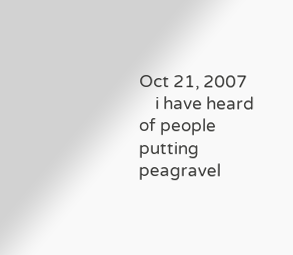Oct 21, 2007
    i have heard of people putting peagravel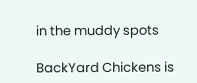in the muddy spots

BackYard Chickens is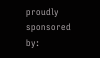proudly sponsored by: